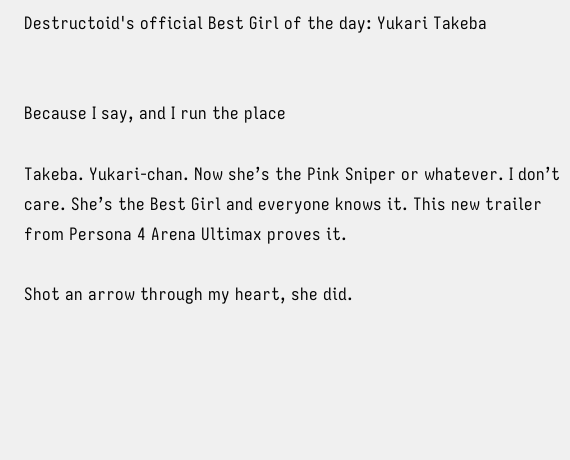Destructoid's official Best Girl of the day: Yukari Takeba


Because I say, and I run the place

Takeba. Yukari-chan. Now she’s the Pink Sniper or whatever. I don’t care. She’s the Best Girl and everyone knows it. This new trailer from Persona 4 Arena Ultimax proves it.

Shot an arrow through my heart, she did.